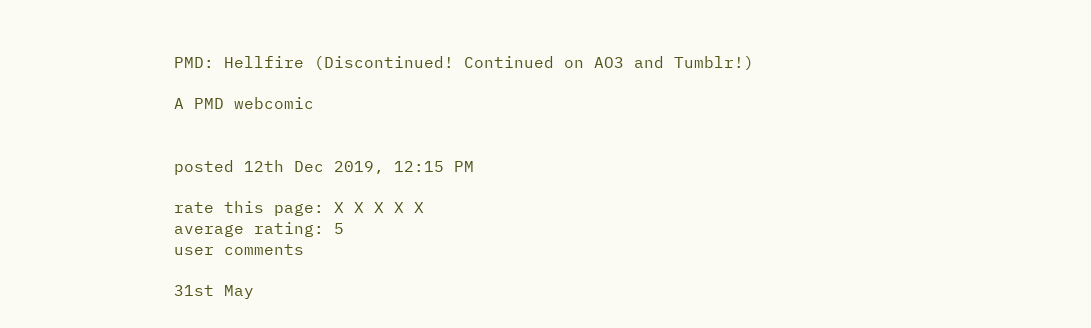PMD: Hellfire (Discontinued! Continued on AO3 and Tumblr!)

A PMD webcomic


posted 12th Dec 2019, 12:15 PM

rate this page: X X X X X
average rating: 5
user comments

31st May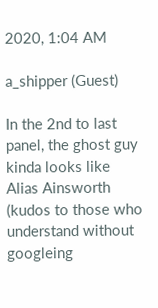2020, 1:04 AM

a_shipper (Guest)

In the 2nd to last panel, the ghost guy kinda looks like Alias Ainsworth (kudos to those who understand without googleing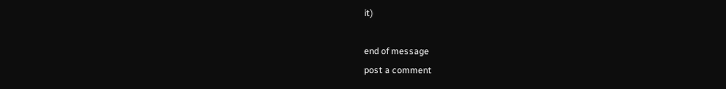it)

end of message
post a comment